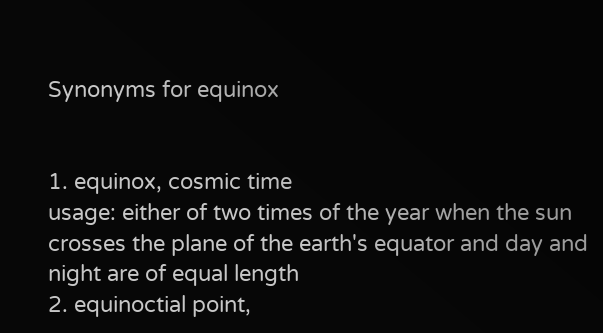Synonyms for equinox


1. equinox, cosmic time
usage: either of two times of the year when the sun crosses the plane of the earth's equator and day and night are of equal length
2. equinoctial point,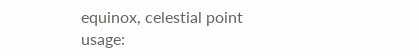equinox, celestial point
usage: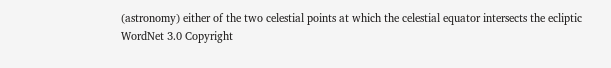(astronomy) either of the two celestial points at which the celestial equator intersects the ecliptic
WordNet 3.0 Copyright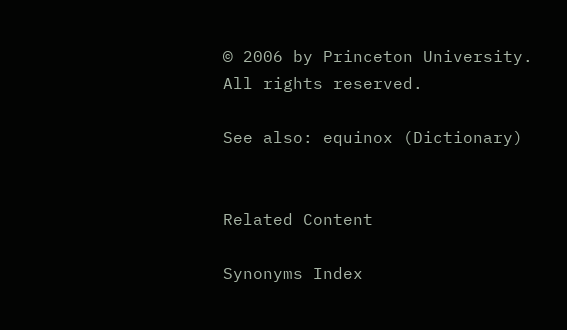© 2006 by Princeton University. All rights reserved.

See also: equinox (Dictionary)


Related Content

Synonyms Index